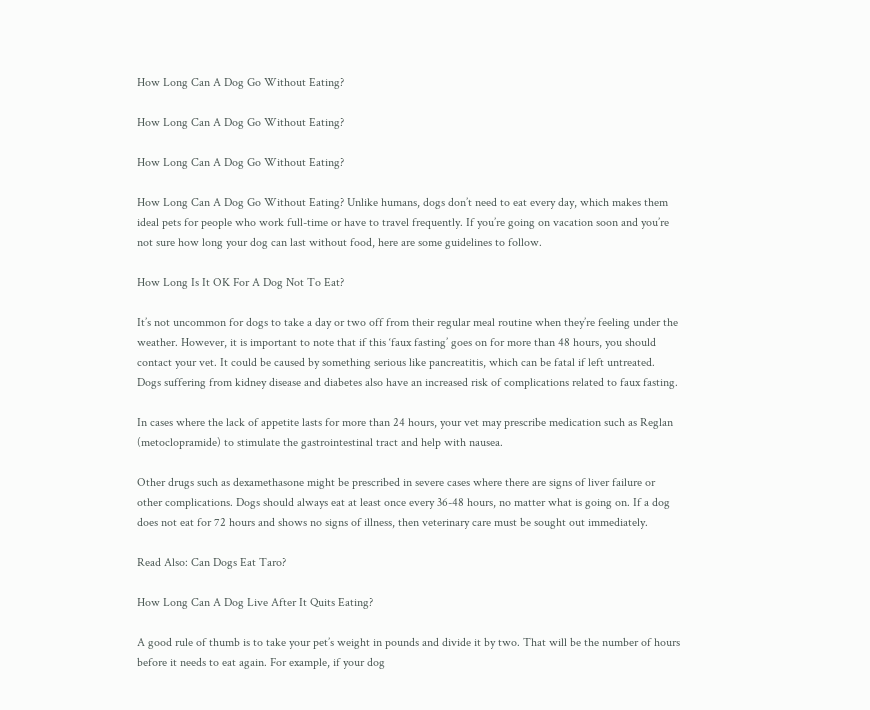How Long Can A Dog Go Without Eating?

How Long Can A Dog Go Without Eating?

How Long Can A Dog Go Without Eating?

How Long Can A Dog Go Without Eating? Unlike humans, dogs don’t need to eat every day, which makes them ideal pets for people who work full-time or have to travel frequently. If you’re going on vacation soon and you’re not sure how long your dog can last without food, here are some guidelines to follow.

How Long Is It OK For A Dog Not To Eat?

It’s not uncommon for dogs to take a day or two off from their regular meal routine when they’re feeling under the weather. However, it is important to note that if this ‘faux fasting’ goes on for more than 48 hours, you should contact your vet. It could be caused by something serious like pancreatitis, which can be fatal if left untreated. Dogs suffering from kidney disease and diabetes also have an increased risk of complications related to faux fasting.

In cases where the lack of appetite lasts for more than 24 hours, your vet may prescribe medication such as Reglan (metoclopramide) to stimulate the gastrointestinal tract and help with nausea.

Other drugs such as dexamethasone might be prescribed in severe cases where there are signs of liver failure or other complications. Dogs should always eat at least once every 36-48 hours, no matter what is going on. If a dog does not eat for 72 hours and shows no signs of illness, then veterinary care must be sought out immediately.

Read Also: Can Dogs Eat Taro?

How Long Can A Dog Live After It Quits Eating?

A good rule of thumb is to take your pet’s weight in pounds and divide it by two. That will be the number of hours before it needs to eat again. For example, if your dog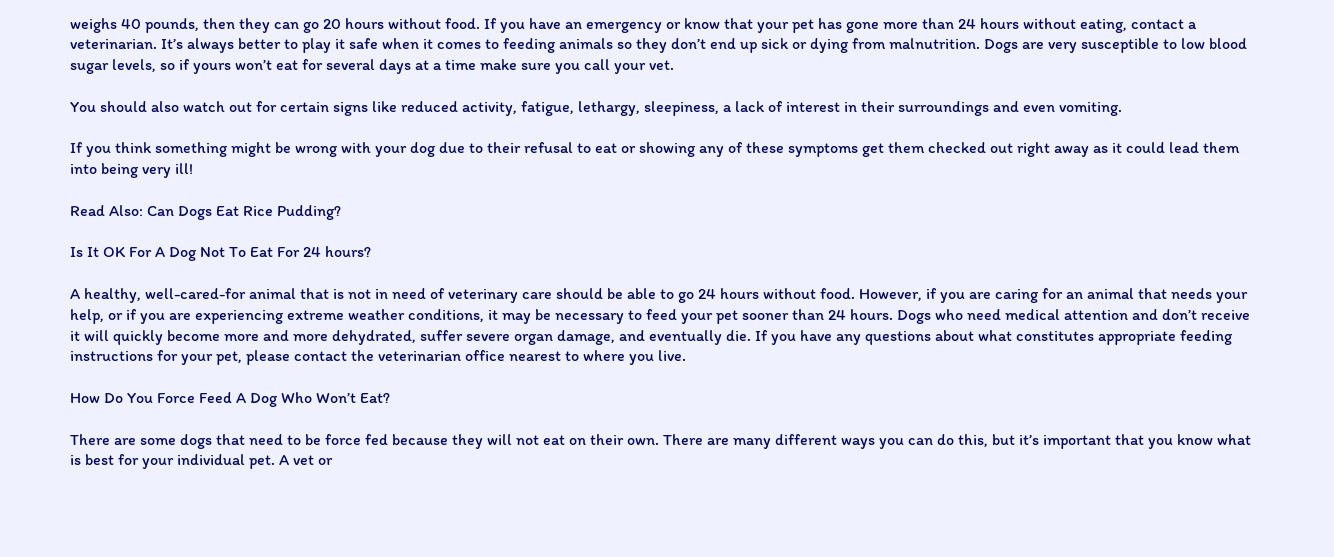weighs 40 pounds, then they can go 20 hours without food. If you have an emergency or know that your pet has gone more than 24 hours without eating, contact a veterinarian. It’s always better to play it safe when it comes to feeding animals so they don’t end up sick or dying from malnutrition. Dogs are very susceptible to low blood sugar levels, so if yours won’t eat for several days at a time make sure you call your vet.

You should also watch out for certain signs like reduced activity, fatigue, lethargy, sleepiness, a lack of interest in their surroundings and even vomiting.

If you think something might be wrong with your dog due to their refusal to eat or showing any of these symptoms get them checked out right away as it could lead them into being very ill!

Read Also: Can Dogs Eat Rice Pudding?

Is It OK For A Dog Not To Eat For 24 hours?

A healthy, well-cared-for animal that is not in need of veterinary care should be able to go 24 hours without food. However, if you are caring for an animal that needs your help, or if you are experiencing extreme weather conditions, it may be necessary to feed your pet sooner than 24 hours. Dogs who need medical attention and don’t receive it will quickly become more and more dehydrated, suffer severe organ damage, and eventually die. If you have any questions about what constitutes appropriate feeding instructions for your pet, please contact the veterinarian office nearest to where you live.

How Do You Force Feed A Dog Who Won’t Eat?

There are some dogs that need to be force fed because they will not eat on their own. There are many different ways you can do this, but it’s important that you know what is best for your individual pet. A vet or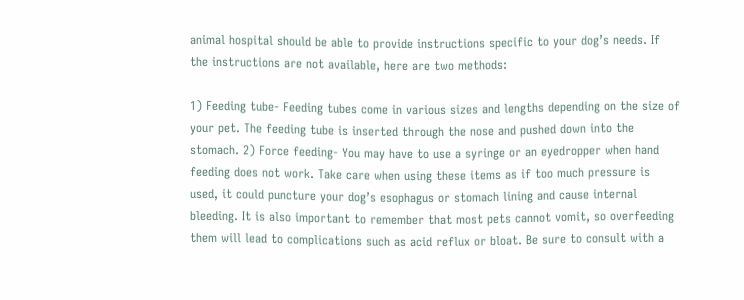animal hospital should be able to provide instructions specific to your dog’s needs. If the instructions are not available, here are two methods:

1) Feeding tube- Feeding tubes come in various sizes and lengths depending on the size of your pet. The feeding tube is inserted through the nose and pushed down into the stomach. 2) Force feeding- You may have to use a syringe or an eyedropper when hand feeding does not work. Take care when using these items as if too much pressure is used, it could puncture your dog’s esophagus or stomach lining and cause internal bleeding. It is also important to remember that most pets cannot vomit, so overfeeding them will lead to complications such as acid reflux or bloat. Be sure to consult with a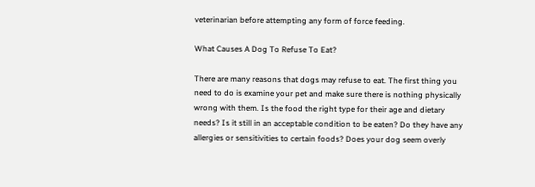veterinarian before attempting any form of force feeding.

What Causes A Dog To Refuse To Eat?

There are many reasons that dogs may refuse to eat. The first thing you need to do is examine your pet and make sure there is nothing physically wrong with them. Is the food the right type for their age and dietary needs? Is it still in an acceptable condition to be eaten? Do they have any allergies or sensitivities to certain foods? Does your dog seem overly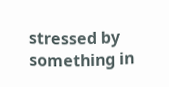stressed by something in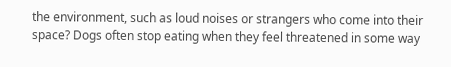the environment, such as loud noises or strangers who come into their space? Dogs often stop eating when they feel threatened in some way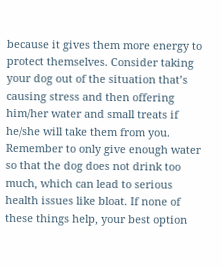because it gives them more energy to protect themselves. Consider taking your dog out of the situation that’s causing stress and then offering him/her water and small treats if he/she will take them from you. Remember to only give enough water so that the dog does not drink too much, which can lead to serious health issues like bloat. If none of these things help, your best option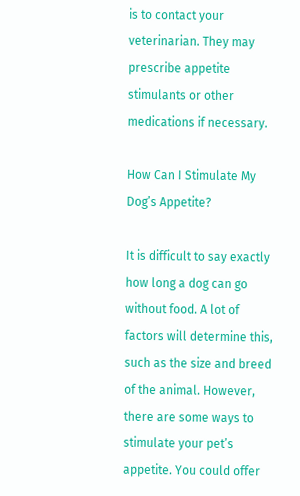is to contact your veterinarian. They may prescribe appetite stimulants or other medications if necessary.

How Can I Stimulate My Dog’s Appetite?

It is difficult to say exactly how long a dog can go without food. A lot of factors will determine this, such as the size and breed of the animal. However, there are some ways to stimulate your pet’s appetite. You could offer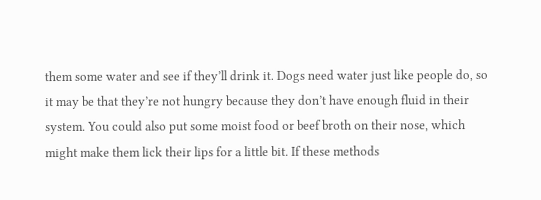them some water and see if they’ll drink it. Dogs need water just like people do, so it may be that they’re not hungry because they don’t have enough fluid in their system. You could also put some moist food or beef broth on their nose, which might make them lick their lips for a little bit. If these methods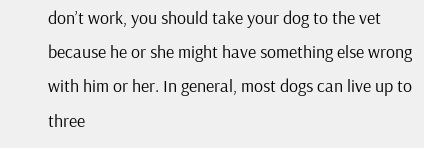don’t work, you should take your dog to the vet because he or she might have something else wrong with him or her. In general, most dogs can live up to three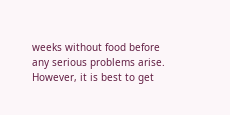weeks without food before any serious problems arise. However, it is best to get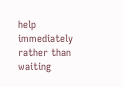help immediately rather than waiting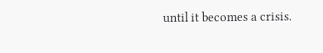until it becomes a crisis.